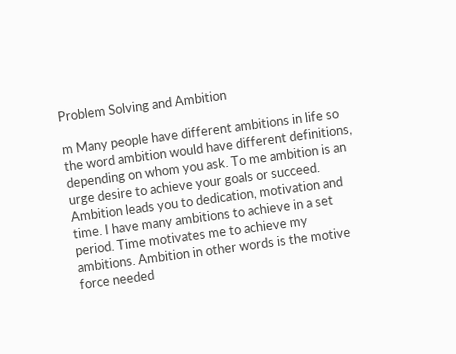Problem Solving and Ambition

m Many people have different ambitions in life so the word ambition would have different definitions, depending on whom you ask. To me ambition is an urge desire to achieve your goals or succeed. Ambition leads you to dedication, motivation and time. I have many ambitions to achieve in a set period. Time motivates me to achieve my ambitions. Ambition in other words is the motive force needed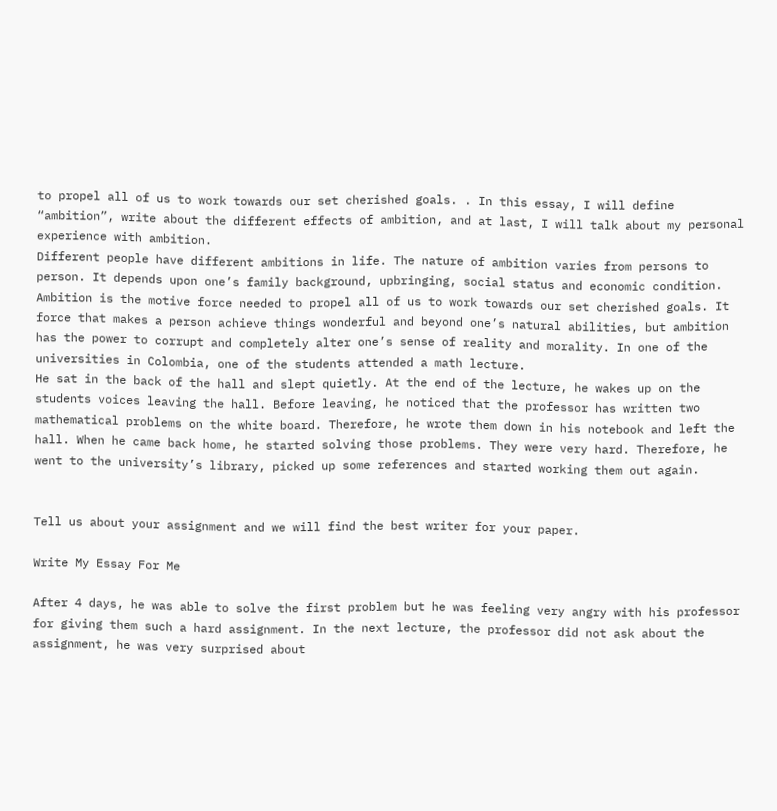to propel all of us to work towards our set cherished goals. . In this essay, I will define “ambition”, write about the different effects of ambition, and at last, I will talk about my personal experience with ambition.
Different people have different ambitions in life. The nature of ambition varies from persons to person. It depends upon one’s family background, upbringing, social status and economic condition. Ambition is the motive force needed to propel all of us to work towards our set cherished goals. It force that makes a person achieve things wonderful and beyond one’s natural abilities, but ambition has the power to corrupt and completely alter one’s sense of reality and morality. In one of the universities in Colombia, one of the students attended a math lecture.
He sat in the back of the hall and slept quietly. At the end of the lecture, he wakes up on the students voices leaving the hall. Before leaving, he noticed that the professor has written two mathematical problems on the white board. Therefore, he wrote them down in his notebook and left the hall. When he came back home, he started solving those problems. They were very hard. Therefore, he went to the university’s library, picked up some references and started working them out again.


Tell us about your assignment and we will find the best writer for your paper.

Write My Essay For Me

After 4 days, he was able to solve the first problem but he was feeling very angry with his professor for giving them such a hard assignment. In the next lecture, the professor did not ask about the assignment, he was very surprised about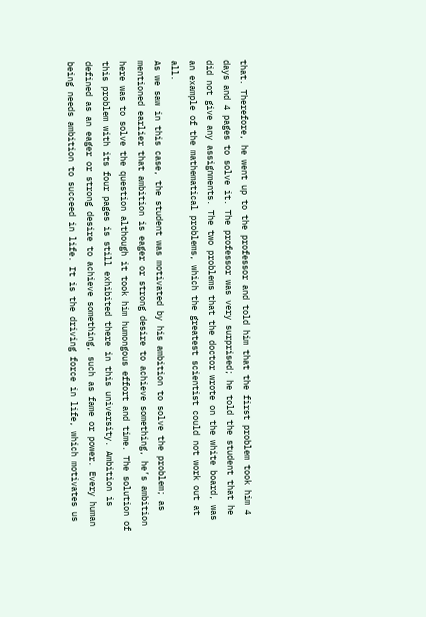that. Therefore, he went up to the professor and told him that the first problem took him 4 days and 4 pages to solve it. The professor was very surprised; he told the student that he did not give any assignments. The two problems that the doctor wrote on the white board, was an example of the mathematical problems, which the greatest scientist could not work out at all.
As we saw in this case, the student was motivated by his ambition to solve the problem; as mentioned earlier that ambition is eager or strong desire to achieve something, he’s ambition here was to solve the question although it took him humongous effort and time. The solution of this problem with its four pages is still exhibited there in this university. Ambition is defined as an eager or strong desire to achieve something, such as fame or power. Every human being needs ambition to succeed in life. It is the driving force in life, which motivates us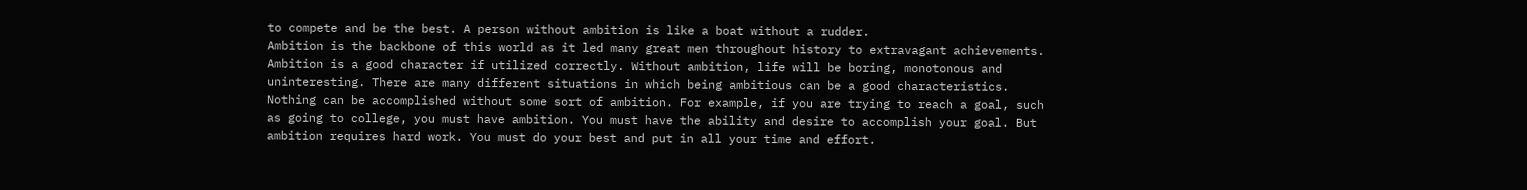to compete and be the best. A person without ambition is like a boat without a rudder.
Ambition is the backbone of this world as it led many great men throughout history to extravagant achievements. Ambition is a good character if utilized correctly. Without ambition, life will be boring, monotonous and uninteresting. There are many different situations in which being ambitious can be a good characteristics. Nothing can be accomplished without some sort of ambition. For example, if you are trying to reach a goal, such as going to college, you must have ambition. You must have the ability and desire to accomplish your goal. But ambition requires hard work. You must do your best and put in all your time and effort.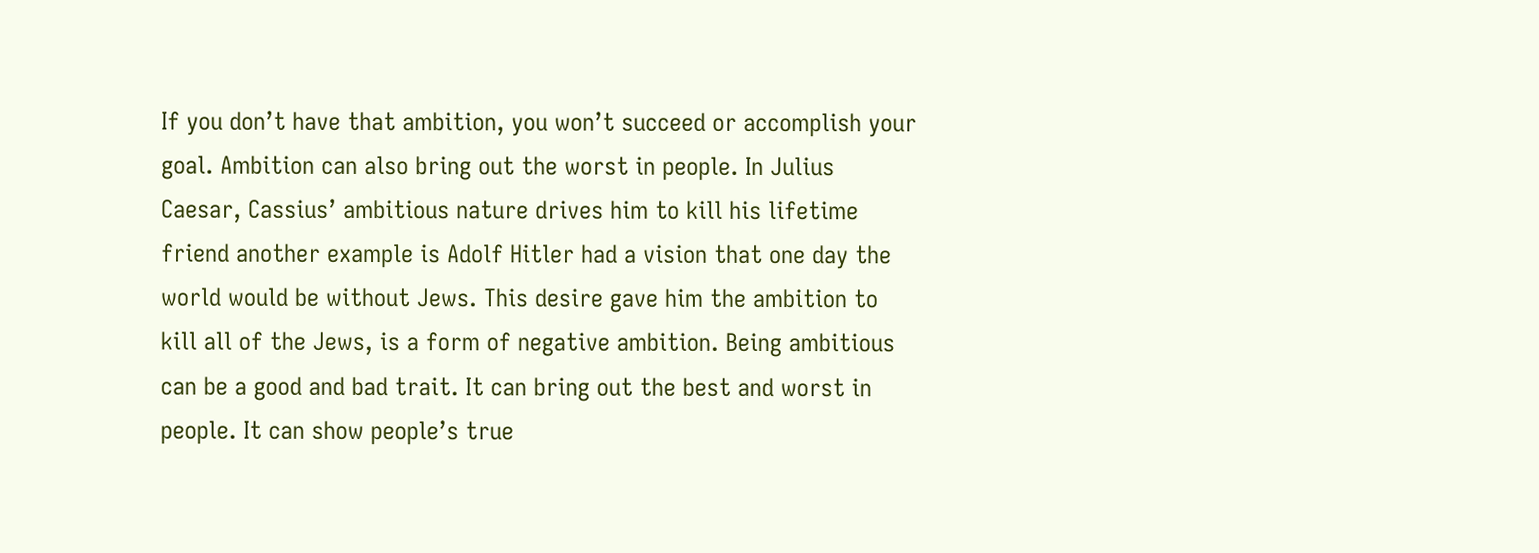If you don’t have that ambition, you won’t succeed or accomplish your goal. Ambition can also bring out the worst in people. In Julius Caesar, Cassius’ ambitious nature drives him to kill his lifetime friend another example is Adolf Hitler had a vision that one day the world would be without Jews. This desire gave him the ambition to kill all of the Jews, is a form of negative ambition. Being ambitious can be a good and bad trait. It can bring out the best and worst in people. It can show people’s true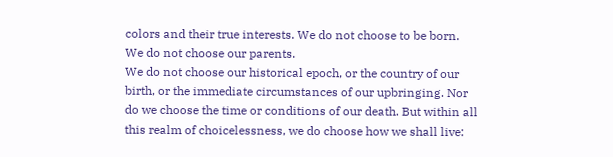colors and their true interests. We do not choose to be born. We do not choose our parents.
We do not choose our historical epoch, or the country of our birth, or the immediate circumstances of our upbringing. Nor do we choose the time or conditions of our death. But within all this realm of choicelessness, we do choose how we shall live: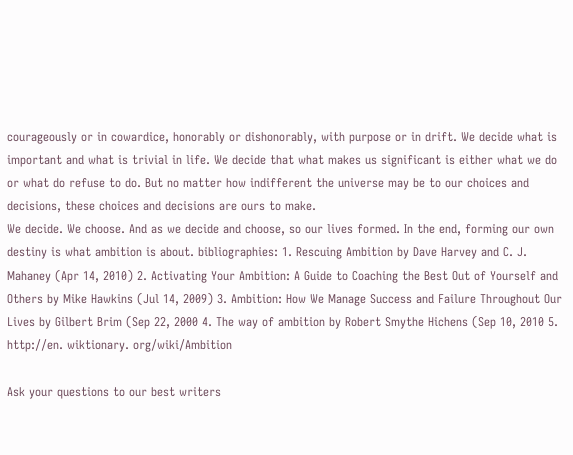courageously or in cowardice, honorably or dishonorably, with purpose or in drift. We decide what is important and what is trivial in life. We decide that what makes us significant is either what we do or what do refuse to do. But no matter how indifferent the universe may be to our choices and decisions, these choices and decisions are ours to make.
We decide. We choose. And as we decide and choose, so our lives formed. In the end, forming our own destiny is what ambition is about. bibliographies: 1. Rescuing Ambition by Dave Harvey and C. J. Mahaney (Apr 14, 2010) 2. Activating Your Ambition: A Guide to Coaching the Best Out of Yourself and Others by Mike Hawkins (Jul 14, 2009) 3. Ambition: How We Manage Success and Failure Throughout Our Lives by Gilbert Brim (Sep 22, 2000 4. The way of ambition by Robert Smythe Hichens (Sep 10, 2010 5. http://en. wiktionary. org/wiki/Ambition

Ask your questions to our best writers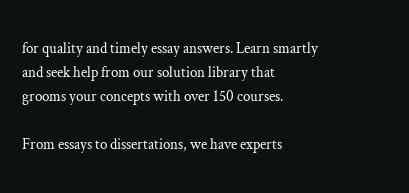for quality and timely essay answers. Learn smartly and seek help from our solution library that grooms your concepts with over 150 courses.

From essays to dissertations, we have experts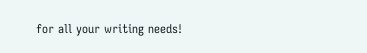for all your writing needs!